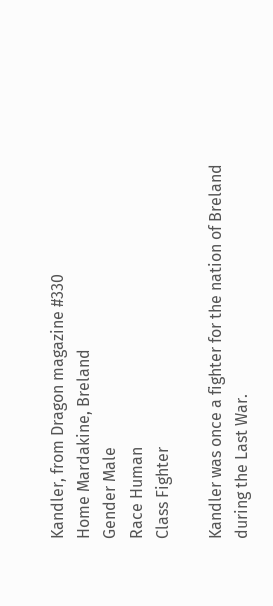Kandler, from Dragon magazine #330
Home Mardakine, Breland
Gender Male
Race Human
Class Fighter

Kandler was once a fighter for the nation of Breland during the Last War.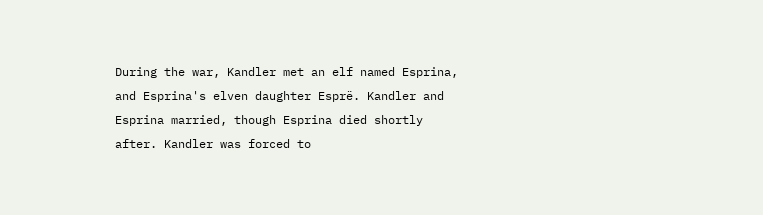During the war, Kandler met an elf named Esprina, and Esprina's elven daughter Esprë. Kandler and Esprina married, though Esprina died shortly after. Kandler was forced to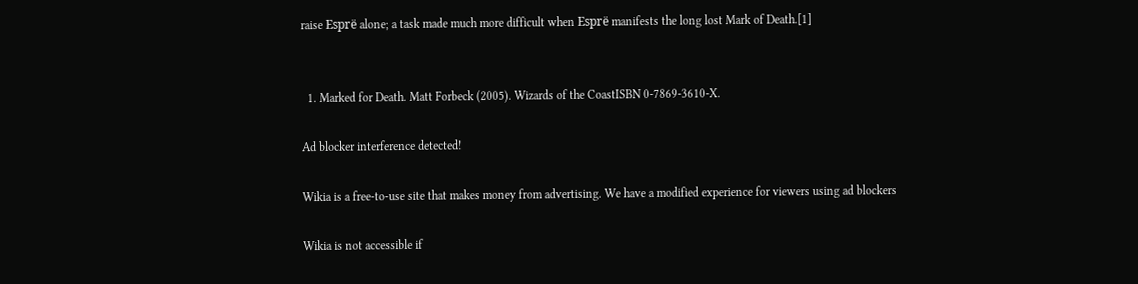raise Esprë alone; a task made much more difficult when Esprë manifests the long lost Mark of Death.[1]


  1. Marked for Death. Matt Forbeck (2005). Wizards of the CoastISBN 0-7869-3610-X.

Ad blocker interference detected!

Wikia is a free-to-use site that makes money from advertising. We have a modified experience for viewers using ad blockers

Wikia is not accessible if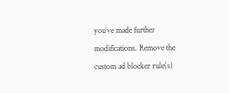you’ve made further modifications. Remove the custom ad blocker rule(s)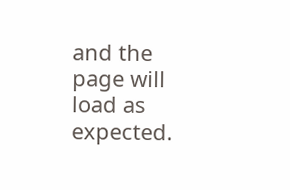and the page will load as expected.